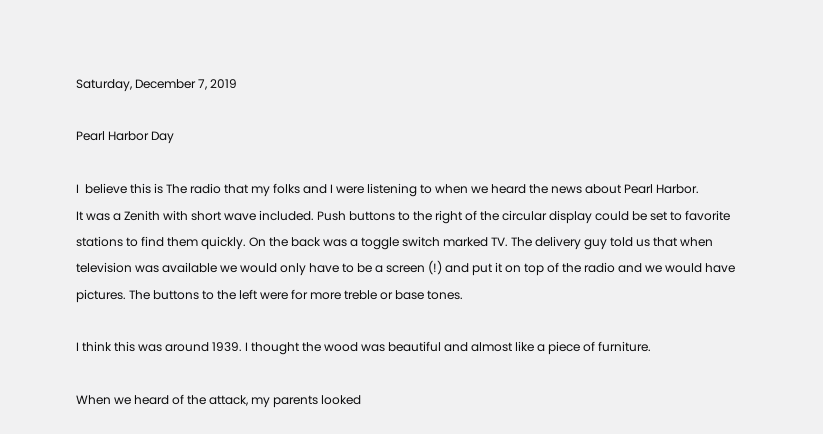Saturday, December 7, 2019

Pearl Harbor Day

I  believe this is The radio that my folks and I were listening to when we heard the news about Pearl Harbor.
It was a Zenith with short wave included. Push buttons to the right of the circular display could be set to favorite stations to find them quickly. On the back was a toggle switch marked TV. The delivery guy told us that when television was available we would only have to be a screen (!) and put it on top of the radio and we would have pictures. The buttons to the left were for more treble or base tones.

I think this was around 1939. I thought the wood was beautiful and almost like a piece of furniture.

When we heard of the attack, my parents looked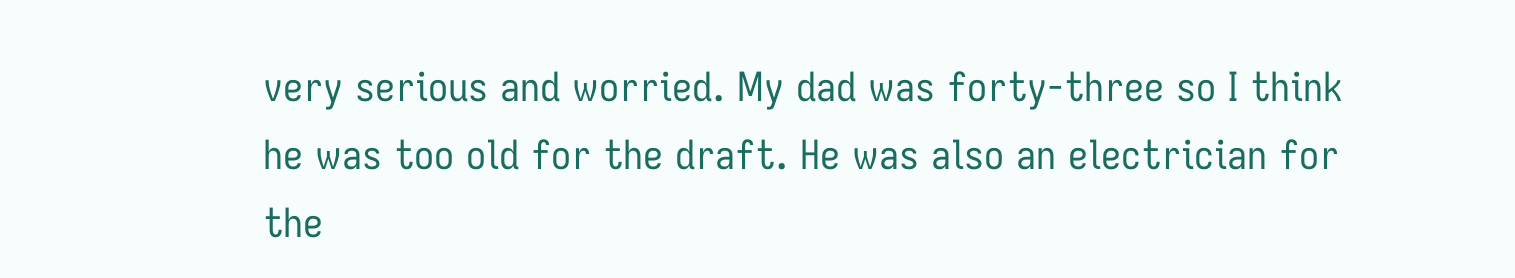very serious and worried. My dad was forty-three so I think he was too old for the draft. He was also an electrician for the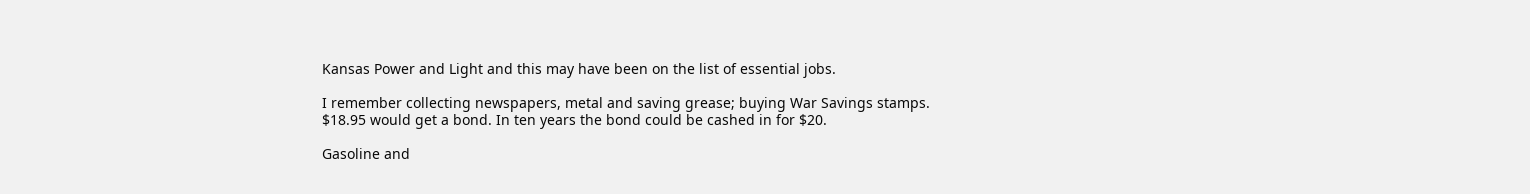Kansas Power and Light and this may have been on the list of essential jobs.

I remember collecting newspapers, metal and saving grease; buying War Savings stamps. $18.95 would get a bond. In ten years the bond could be cashed in for $20.

Gasoline and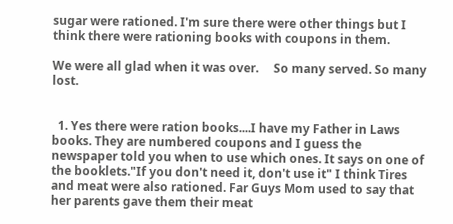sugar were rationed. I'm sure there were other things but I think there were rationing books with coupons in them.

We were all glad when it was over.     So many served. So many lost.


  1. Yes there were ration books....I have my Father in Laws books. They are numbered coupons and I guess the newspaper told you when to use which ones. It says on one of the booklets."If you don't need it, don't use it" I think Tires and meat were also rationed. Far Guys Mom used to say that her parents gave them their meat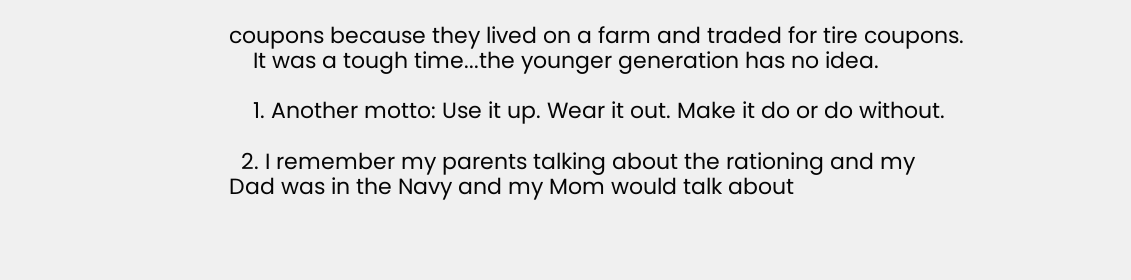coupons because they lived on a farm and traded for tire coupons.
    It was a tough time...the younger generation has no idea.

    1. Another motto: Use it up. Wear it out. Make it do or do without.

  2. I remember my parents talking about the rationing and my Dad was in the Navy and my Mom would talk about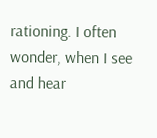rationing. I often wonder, when I see and hear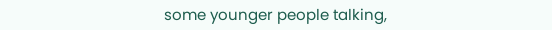some younger people talking,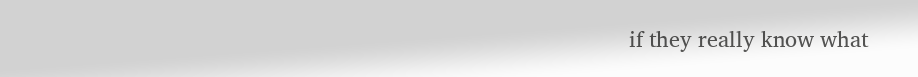if they really know what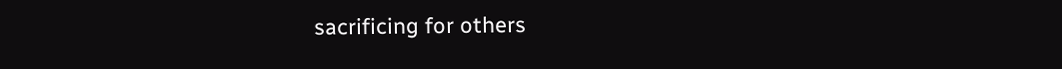sacrificing for others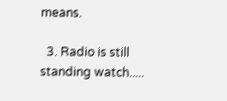means.

  3. Radio is still standing watch.....